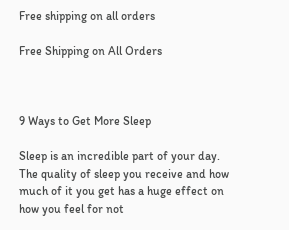Free shipping on all orders

Free Shipping on All Orders



9 Ways to Get More Sleep

Sleep is an incredible part of your day. The quality of sleep you receive and how much of it you get has a huge effect on how you feel for not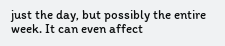just the day, but possibly the entire week. It can even affect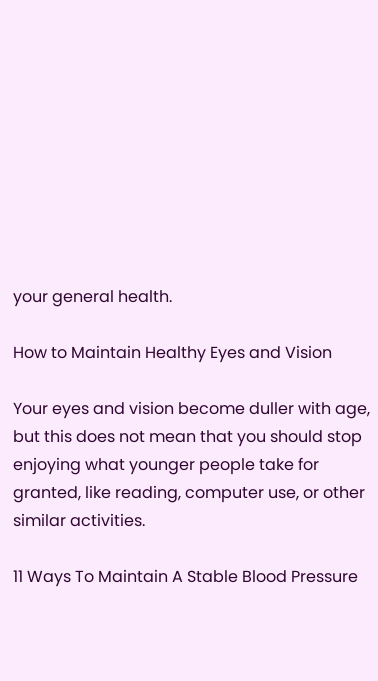your general health.

How to Maintain Healthy Eyes and Vision

Your eyes and vision become duller with age, but this does not mean that you should stop enjoying what younger people take for granted, like reading, computer use, or other similar activities.

11 Ways To Maintain A Stable Blood Pressure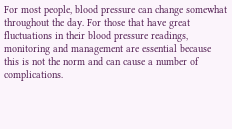For most people, blood pressure can change somewhat throughout the day. For those that have great fluctuations in their blood pressure readings, monitoring and management are essential because this is not the norm and can cause a number of complications.